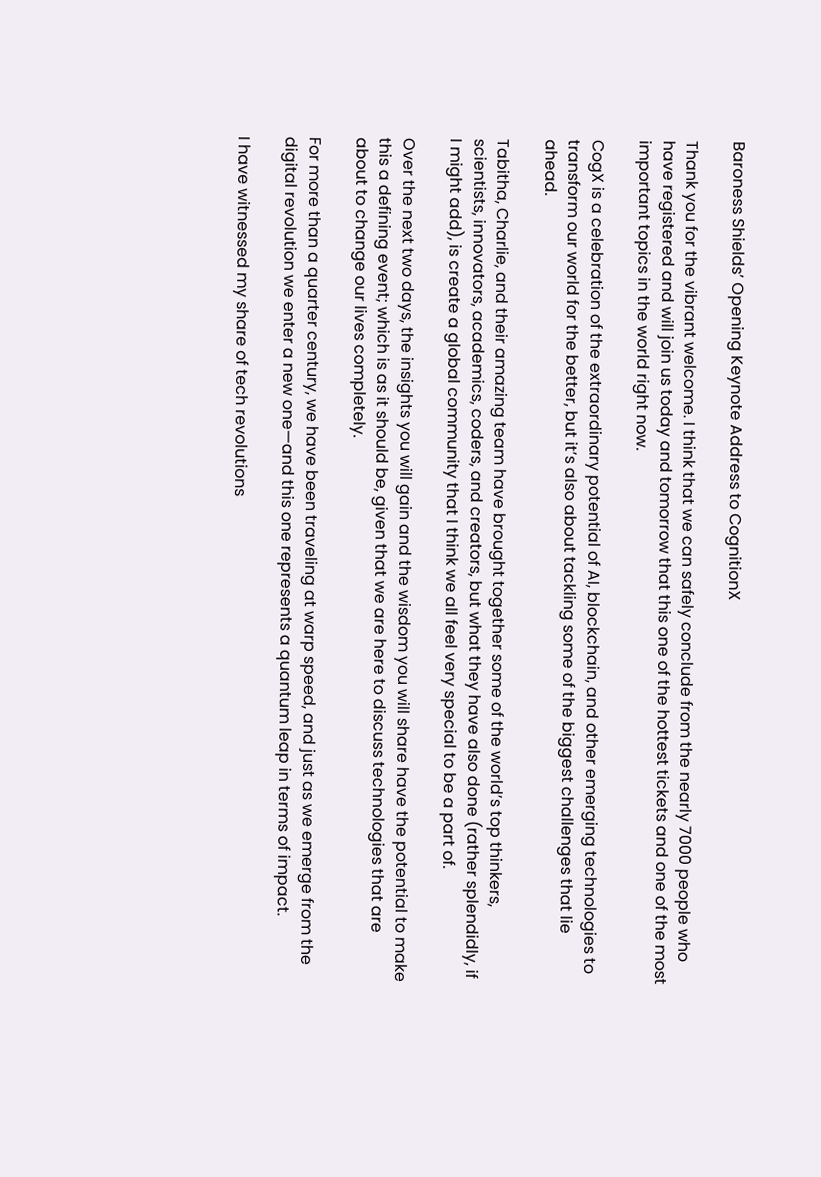Baroness Shields’ Opening Keynote Address to CognitionX

Thank you for the vibrant welcome. I think that we can safely conclude from the nearly 7000 people who have registered and will join us today and tomorrow that this one of the hottest tickets and one of the most important topics in the world right now.

CogX is a celebration of the extraordinary potential of AI, blockchain, and other emerging technologies to transform our world for the better, but it’s also about tackling some of the biggest challenges that lie ahead.

Tabitha, Charlie, and their amazing team have brought together some of the world’s top thinkers, scientists, innovators, academics, coders, and creators, but what they have also done (rather splendidly, if I might add), is create a global community that I think we all feel very special to be a part of.

Over the next two days, the insights you will gain and the wisdom you will share have the potential to make this a defining event; which is as it should be, given that we are here to discuss technologies that are about to change our lives completely.

For more than a quarter century, we have been traveling at warp speed, and just as we emerge from the digital revolution we enter a new one—and this one represents a quantum leap in terms of impact.

I have witnessed my share of tech revolutions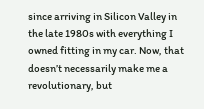since arriving in Silicon Valley in the late 1980s with everything I owned fitting in my car. Now, that doesn’t necessarily make me a revolutionary, but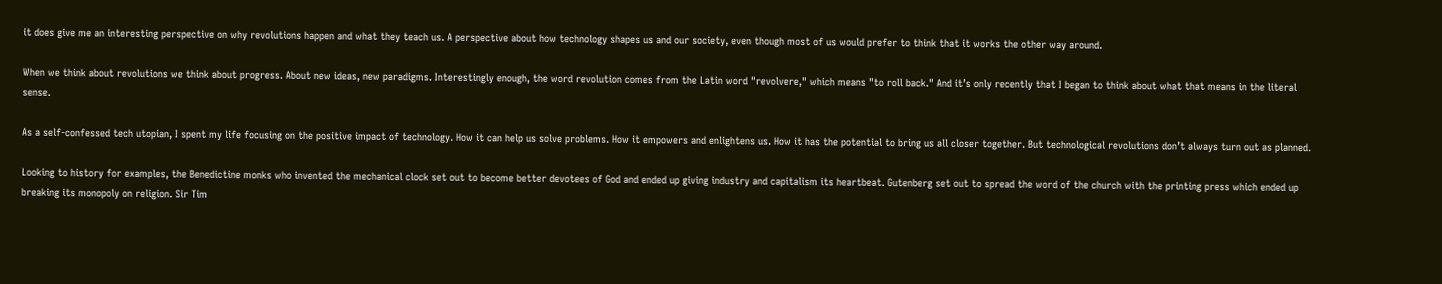it does give me an interesting perspective on why revolutions happen and what they teach us. A perspective about how technology shapes us and our society, even though most of us would prefer to think that it works the other way around.

When we think about revolutions we think about progress. About new ideas, new paradigms. Interestingly enough, the word revolution comes from the Latin word "revolvere," which means "to roll back." And it’s only recently that I began to think about what that means in the literal sense.

As a self-confessed tech utopian, I spent my life focusing on the positive impact of technology. How it can help us solve problems. How it empowers and enlightens us. How it has the potential to bring us all closer together. But technological revolutions don’t always turn out as planned.

Looking to history for examples, the Benedictine monks who invented the mechanical clock set out to become better devotees of God and ended up giving industry and capitalism its heartbeat. Gutenberg set out to spread the word of the church with the printing press which ended up breaking its monopoly on religion. Sir Tim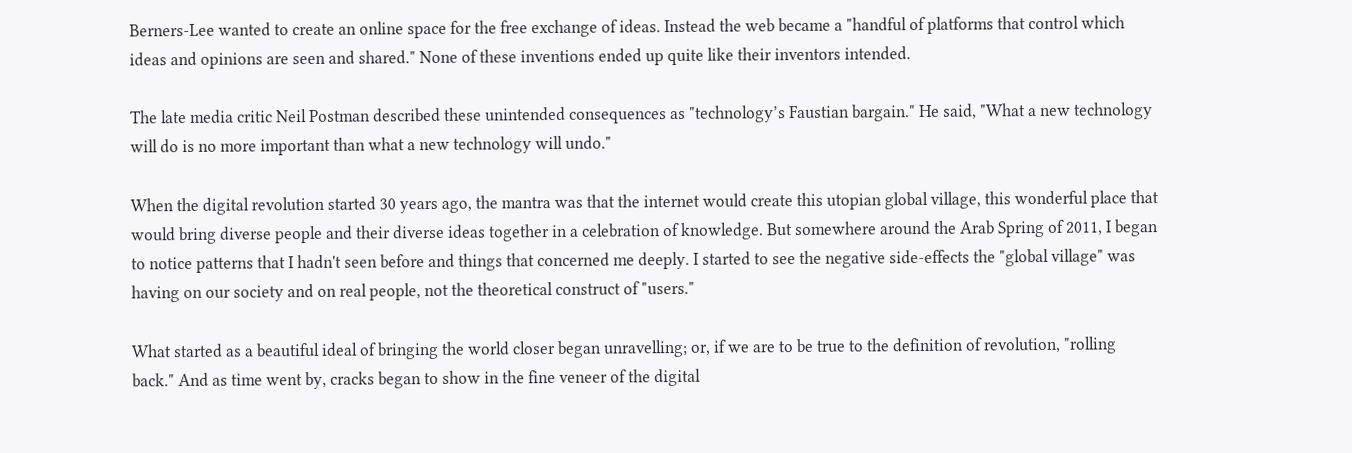Berners-Lee wanted to create an online space for the free exchange of ideas. Instead the web became a "handful of platforms that control which ideas and opinions are seen and shared." None of these inventions ended up quite like their inventors intended.

The late media critic Neil Postman described these unintended consequences as "technology’s Faustian bargain." He said, "What a new technology will do is no more important than what a new technology will undo."

When the digital revolution started 30 years ago, the mantra was that the internet would create this utopian global village, this wonderful place that would bring diverse people and their diverse ideas together in a celebration of knowledge. But somewhere around the Arab Spring of 2011, I began to notice patterns that I hadn't seen before and things that concerned me deeply. I started to see the negative side-effects the "global village" was having on our society and on real people, not the theoretical construct of "users."

What started as a beautiful ideal of bringing the world closer began unravelling; or, if we are to be true to the definition of revolution, "rolling back." And as time went by, cracks began to show in the fine veneer of the digital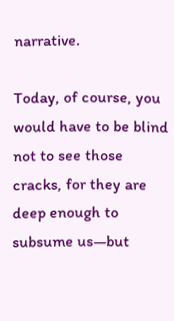narrative.

Today, of course, you would have to be blind not to see those cracks, for they are deep enough to subsume us—but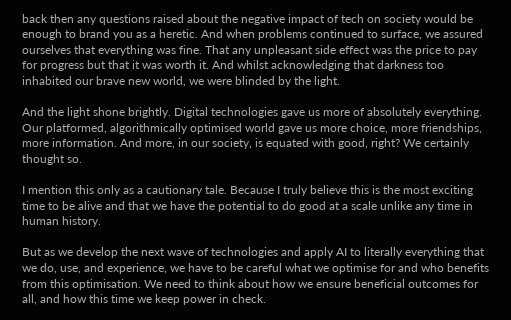back then any questions raised about the negative impact of tech on society would be enough to brand you as a heretic. And when problems continued to surface, we assured ourselves that everything was fine. That any unpleasant side effect was the price to pay for progress but that it was worth it. And whilst acknowledging that darkness too inhabited our brave new world, we were blinded by the light.

And the light shone brightly. Digital technologies gave us more of absolutely everything. Our platformed, algorithmically optimised world gave us more choice, more friendships, more information. And more, in our society, is equated with good, right? We certainly thought so.

I mention this only as a cautionary tale. Because I truly believe this is the most exciting time to be alive and that we have the potential to do good at a scale unlike any time in human history.

But as we develop the next wave of technologies and apply AI to literally everything that we do, use, and experience, we have to be careful what we optimise for and who benefits from this optimisation. We need to think about how we ensure beneficial outcomes for all, and how this time we keep power in check.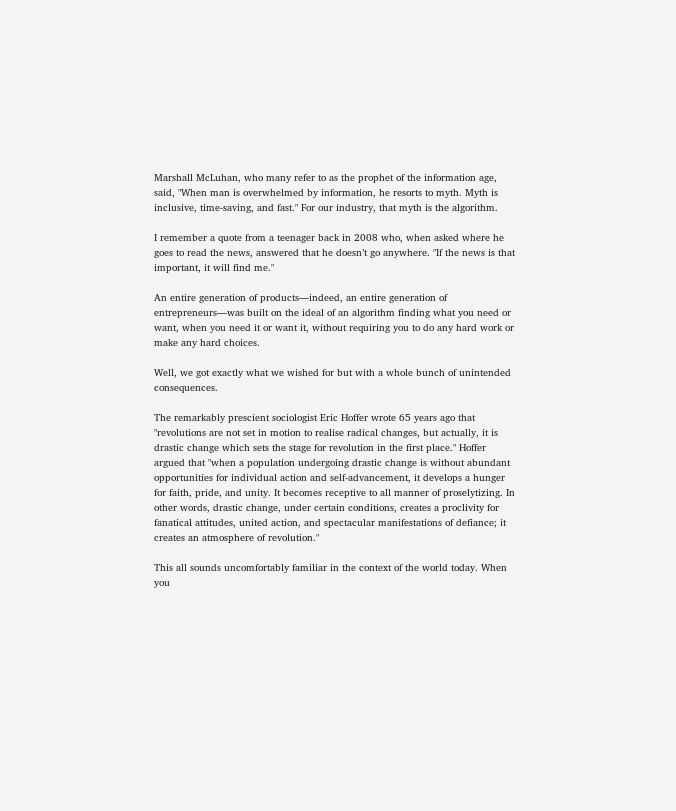Marshall McLuhan, who many refer to as the prophet of the information age, said, "When man is overwhelmed by information, he resorts to myth. Myth is inclusive, time-saving, and fast." For our industry, that myth is the algorithm.

I remember a quote from a teenager back in 2008 who, when asked where he goes to read the news, answered that he doesn’t go anywhere. "If the news is that important, it will find me."

An entire generation of products—indeed, an entire generation of entrepreneurs—was built on the ideal of an algorithm finding what you need or want, when you need it or want it, without requiring you to do any hard work or make any hard choices.

Well, we got exactly what we wished for but with a whole bunch of unintended consequences.

The remarkably prescient sociologist Eric Hoffer wrote 65 years ago that "revolutions are not set in motion to realise radical changes, but actually, it is drastic change which sets the stage for revolution in the first place." Hoffer argued that "when a population undergoing drastic change is without abundant opportunities for individual action and self-advancement, it develops a hunger for faith, pride, and unity. It becomes receptive to all manner of proselytizing. In other words, drastic change, under certain conditions, creates a proclivity for fanatical attitudes, united action, and spectacular manifestations of defiance; it creates an atmosphere of revolution."

This all sounds uncomfortably familiar in the context of the world today. When you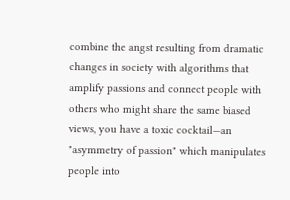combine the angst resulting from dramatic changes in society with algorithms that amplify passions and connect people with others who might share the same biased views, you have a toxic cocktail—an "asymmetry of passion" which manipulates people into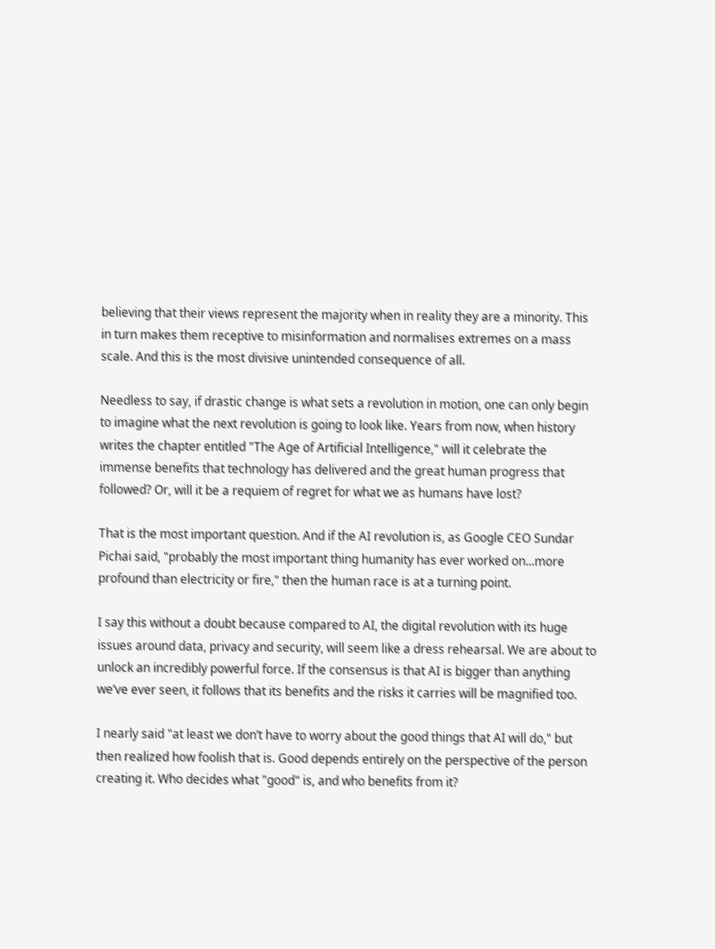believing that their views represent the majority when in reality they are a minority. This in turn makes them receptive to misinformation and normalises extremes on a mass scale. And this is the most divisive unintended consequence of all.

Needless to say, if drastic change is what sets a revolution in motion, one can only begin to imagine what the next revolution is going to look like. Years from now, when history writes the chapter entitled "The Age of Artificial Intelligence," will it celebrate the immense benefits that technology has delivered and the great human progress that followed? Or, will it be a requiem of regret for what we as humans have lost?

That is the most important question. And if the AI revolution is, as Google CEO Sundar Pichai said, "probably the most important thing humanity has ever worked on...more profound than electricity or fire," then the human race is at a turning point.

I say this without a doubt because compared to AI, the digital revolution with its huge issues around data, privacy and security, will seem like a dress rehearsal. We are about to unlock an incredibly powerful force. If the consensus is that AI is bigger than anything we’ve ever seen, it follows that its benefits and the risks it carries will be magnified too.

I nearly said "at least we don’t have to worry about the good things that AI will do," but then realized how foolish that is. Good depends entirely on the perspective of the person creating it. Who decides what "good" is, and who benefits from it?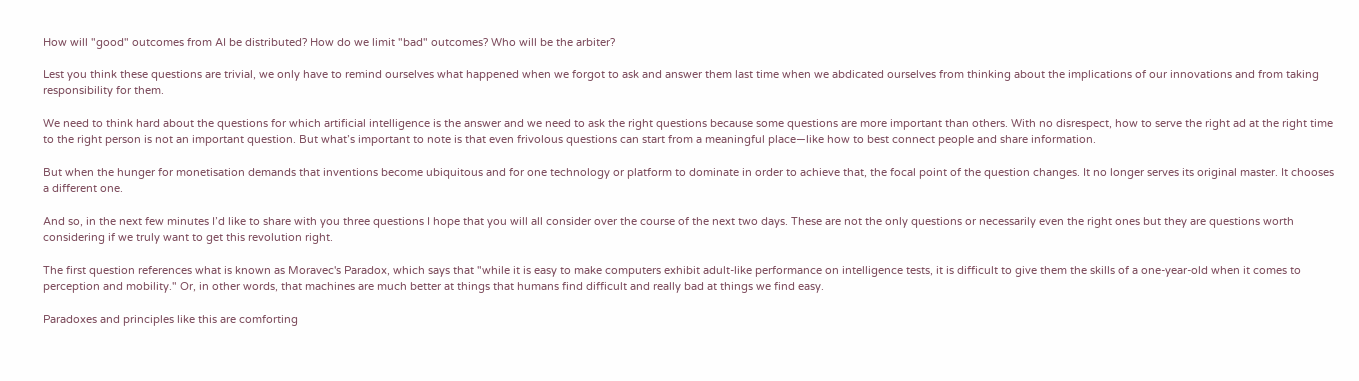How will "good" outcomes from AI be distributed? How do we limit "bad" outcomes? Who will be the arbiter?

Lest you think these questions are trivial, we only have to remind ourselves what happened when we forgot to ask and answer them last time when we abdicated ourselves from thinking about the implications of our innovations and from taking responsibility for them.

We need to think hard about the questions for which artificial intelligence is the answer and we need to ask the right questions because some questions are more important than others. With no disrespect, how to serve the right ad at the right time to the right person is not an important question. But what’s important to note is that even frivolous questions can start from a meaningful place—like how to best connect people and share information.

But when the hunger for monetisation demands that inventions become ubiquitous and for one technology or platform to dominate in order to achieve that, the focal point of the question changes. It no longer serves its original master. It chooses a different one.

And so, in the next few minutes I’d like to share with you three questions I hope that you will all consider over the course of the next two days. These are not the only questions or necessarily even the right ones but they are questions worth considering if we truly want to get this revolution right.

The first question references what is known as Moravec's Paradox, which says that "while it is easy to make computers exhibit adult-like performance on intelligence tests, it is difficult to give them the skills of a one-year-old when it comes to perception and mobility." Or, in other words, that machines are much better at things that humans find difficult and really bad at things we find easy.

Paradoxes and principles like this are comforting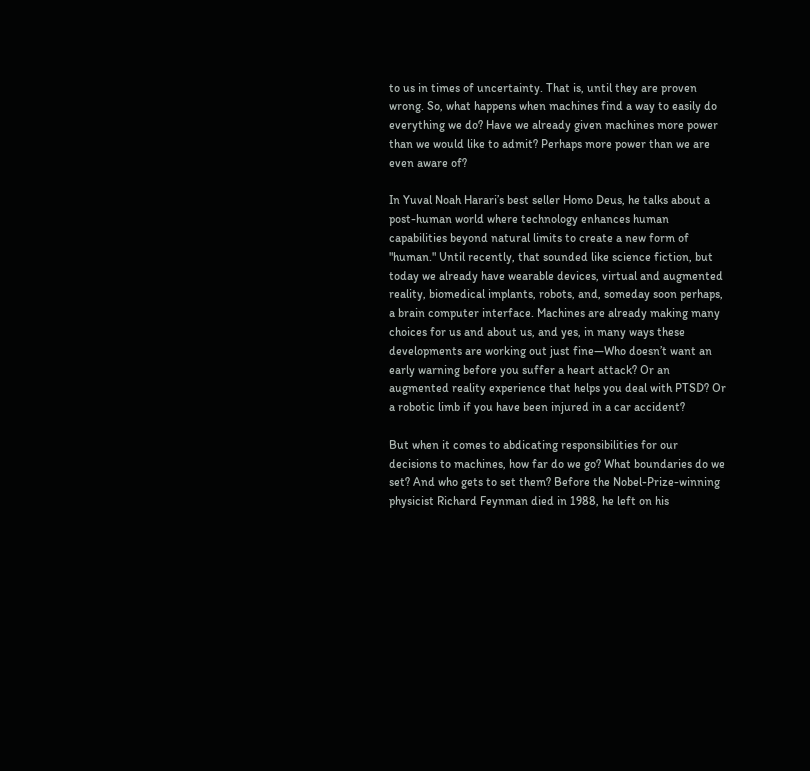to us in times of uncertainty. That is, until they are proven wrong. So, what happens when machines find a way to easily do everything we do? Have we already given machines more power than we would like to admit? Perhaps more power than we are even aware of?

In Yuval Noah Harari’s best seller Homo Deus, he talks about a post-human world where technology enhances human capabilities beyond natural limits to create a new form of "human." Until recently, that sounded like science fiction, but today we already have wearable devices, virtual and augmented reality, biomedical implants, robots, and, someday soon perhaps, a brain computer interface. Machines are already making many choices for us and about us, and yes, in many ways these developments are working out just fine—Who doesn’t want an early warning before you suffer a heart attack? Or an augmented reality experience that helps you deal with PTSD? Or a robotic limb if you have been injured in a car accident?

But when it comes to abdicating responsibilities for our decisions to machines, how far do we go? What boundaries do we set? And who gets to set them? Before the Nobel-Prize-winning physicist Richard Feynman died in 1988, he left on his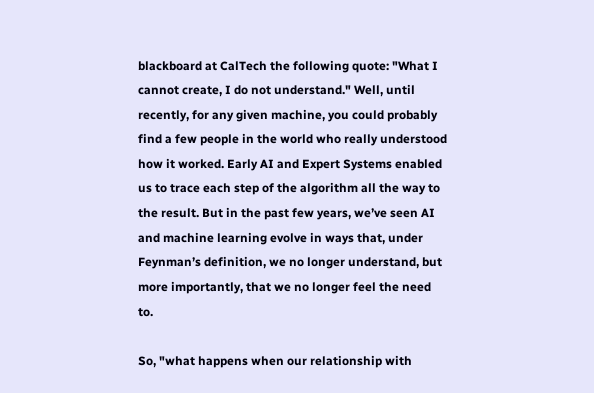blackboard at CalTech the following quote: "What I cannot create, I do not understand." Well, until recently, for any given machine, you could probably find a few people in the world who really understood how it worked. Early AI and Expert Systems enabled us to trace each step of the algorithm all the way to the result. But in the past few years, we’ve seen AI and machine learning evolve in ways that, under Feynman’s definition, we no longer understand, but more importantly, that we no longer feel the need to.

So, "what happens when our relationship with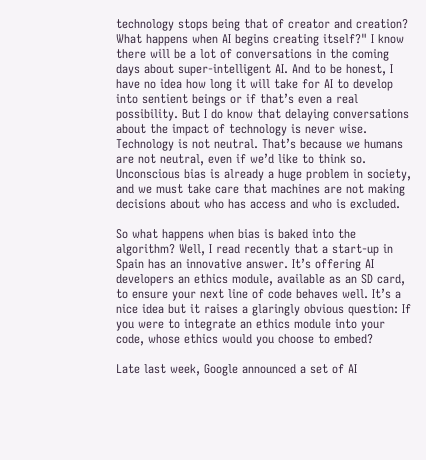technology stops being that of creator and creation? What happens when AI begins creating itself?" I know there will be a lot of conversations in the coming days about super-intelligent AI. And to be honest, I have no idea how long it will take for AI to develop into sentient beings or if that’s even a real possibility. But I do know that delaying conversations about the impact of technology is never wise. Technology is not neutral. That’s because we humans are not neutral, even if we’d like to think so. Unconscious bias is already a huge problem in society, and we must take care that machines are not making decisions about who has access and who is excluded.

So what happens when bias is baked into the algorithm? Well, I read recently that a start-up in Spain has an innovative answer. It’s offering AI developers an ethics module, available as an SD card, to ensure your next line of code behaves well. It’s a nice idea but it raises a glaringly obvious question: If you were to integrate an ethics module into your code, whose ethics would you choose to embed?

Late last week, Google announced a set of AI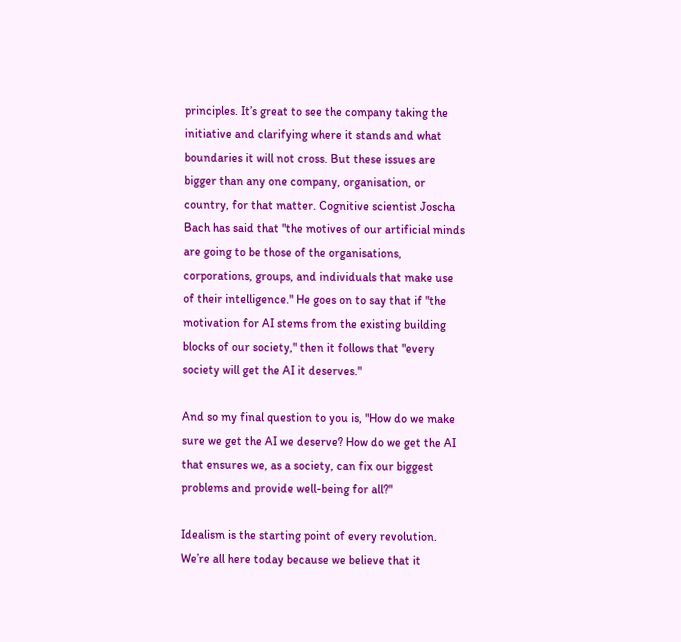principles. It’s great to see the company taking the initiative and clarifying where it stands and what boundaries it will not cross. But these issues are bigger than any one company, organisation, or country, for that matter. Cognitive scientist Joscha Bach has said that "the motives of our artificial minds are going to be those of the organisations, corporations, groups, and individuals that make use of their intelligence." He goes on to say that if "the motivation for AI stems from the existing building blocks of our society," then it follows that "every society will get the AI it deserves."

And so my final question to you is, "How do we make sure we get the AI we deserve? How do we get the AI that ensures we, as a society, can fix our biggest problems and provide well-being for all?"

Idealism is the starting point of every revolution. We’re all here today because we believe that it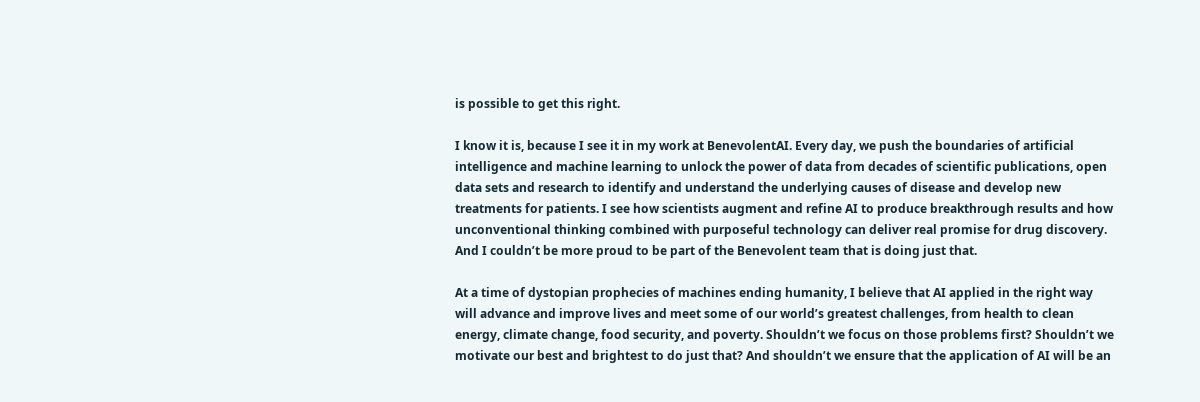is possible to get this right.

I know it is, because I see it in my work at BenevolentAI. Every day, we push the boundaries of artificial intelligence and machine learning to unlock the power of data from decades of scientific publications, open data sets and research to identify and understand the underlying causes of disease and develop new treatments for patients. I see how scientists augment and refine AI to produce breakthrough results and how unconventional thinking combined with purposeful technology can deliver real promise for drug discovery. And I couldn’t be more proud to be part of the Benevolent team that is doing just that.

At a time of dystopian prophecies of machines ending humanity, I believe that AI applied in the right way will advance and improve lives and meet some of our world’s greatest challenges, from health to clean energy, climate change, food security, and poverty. Shouldn’t we focus on those problems first? Shouldn’t we motivate our best and brightest to do just that? And shouldn’t we ensure that the application of AI will be an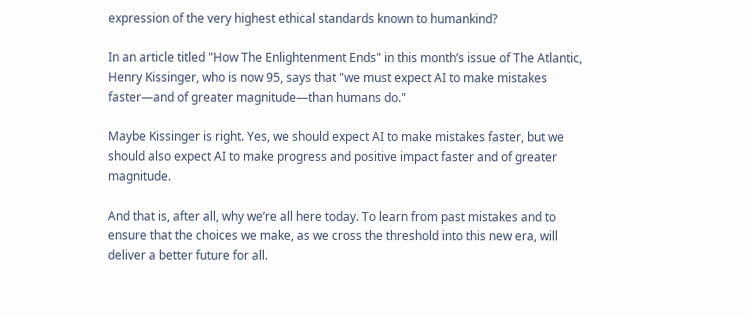expression of the very highest ethical standards known to humankind?

In an article titled "How The Enlightenment Ends" in this month’s issue of The Atlantic, Henry Kissinger, who is now 95, says that "we must expect AI to make mistakes faster—and of greater magnitude—than humans do."

Maybe Kissinger is right. Yes, we should expect AI to make mistakes faster, but we should also expect AI to make progress and positive impact faster and of greater magnitude.

And that is, after all, why we’re all here today. To learn from past mistakes and to ensure that the choices we make, as we cross the threshold into this new era, will deliver a better future for all.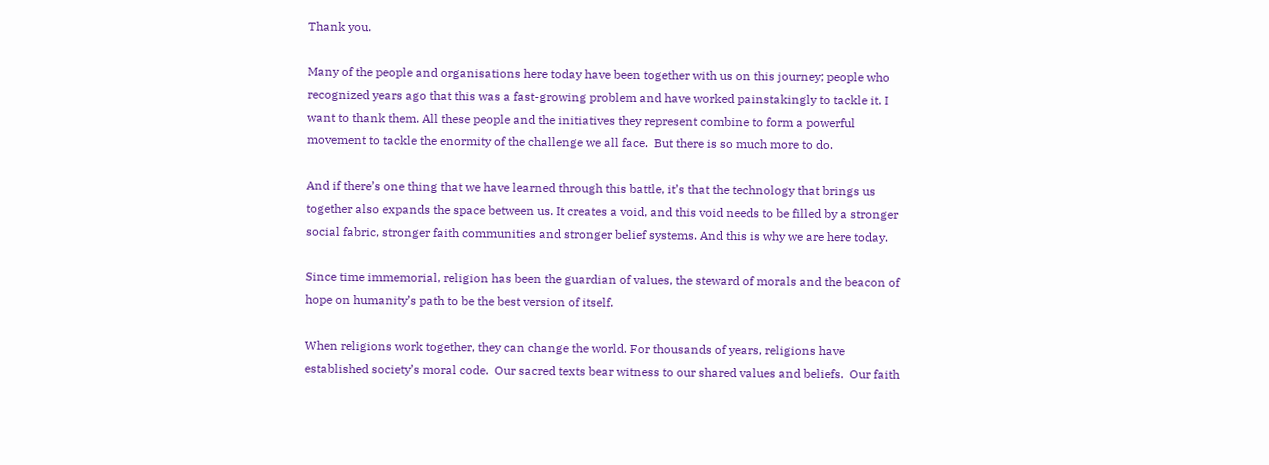Thank you.

Many of the people and organisations here today have been together with us on this journey; people who recognized years ago that this was a fast-growing problem and have worked painstakingly to tackle it. I want to thank them. All these people and the initiatives they represent combine to form a powerful movement to tackle the enormity of the challenge we all face.  But there is so much more to do.

And if there’s one thing that we have learned through this battle, it’s that the technology that brings us together also expands the space between us. It creates a void, and this void needs to be filled by a stronger social fabric, stronger faith communities and stronger belief systems. And this is why we are here today.

Since time immemorial, religion has been the guardian of values, the steward of morals and the beacon of hope on humanity’s path to be the best version of itself.

When religions work together, they can change the world. For thousands of years, religions have established society’s moral code.  Our sacred texts bear witness to our shared values and beliefs.  Our faith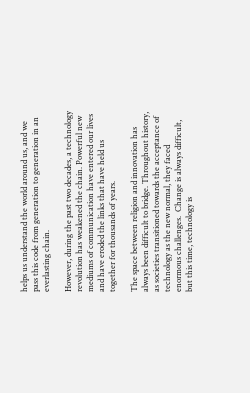helps us understand the world around us, and we pass this code from generation to generation in an everlasting chain.

However, during the past two decades, a technology revolution has weakened the chain. Powerful new mediums of communication have entered our lives and have eroded the links that have held us together for thousands of years.

The space between religion and innovation has always been difficult to bridge. Throughout history, as societies transitioned towards the acceptance of technology as the new normal, they faced enormous challenges.  Change is always difficult, but this time, technology is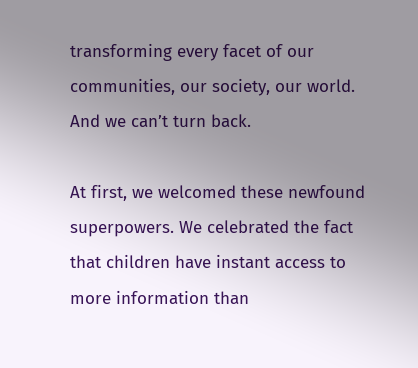transforming every facet of our communities, our society, our world.  And we can’t turn back.

At first, we welcomed these newfound superpowers. We celebrated the fact that children have instant access to more information than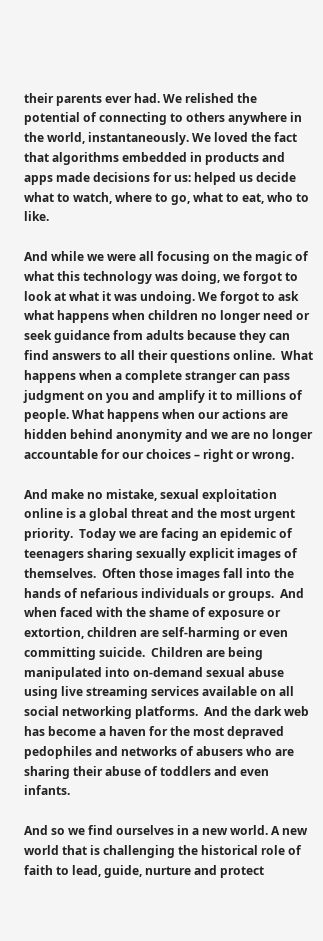their parents ever had. We relished the potential of connecting to others anywhere in the world, instantaneously. We loved the fact that algorithms embedded in products and apps made decisions for us: helped us decide what to watch, where to go, what to eat, who to like.

And while we were all focusing on the magic of what this technology was doing, we forgot to look at what it was undoing. We forgot to ask what happens when children no longer need or seek guidance from adults because they can find answers to all their questions online.  What happens when a complete stranger can pass judgment on you and amplify it to millions of people. What happens when our actions are hidden behind anonymity and we are no longer accountable for our choices – right or wrong.

And make no mistake, sexual exploitation online is a global threat and the most urgent priority.  Today we are facing an epidemic of teenagers sharing sexually explicit images of themselves.  Often those images fall into the hands of nefarious individuals or groups.  And when faced with the shame of exposure or extortion, children are self-harming or even committing suicide.  Children are being manipulated into on-demand sexual abuse using live streaming services available on all social networking platforms.  And the dark web has become a haven for the most depraved pedophiles and networks of abusers who are sharing their abuse of toddlers and even infants.

And so we find ourselves in a new world. A new world that is challenging the historical role of faith to lead, guide, nurture and protect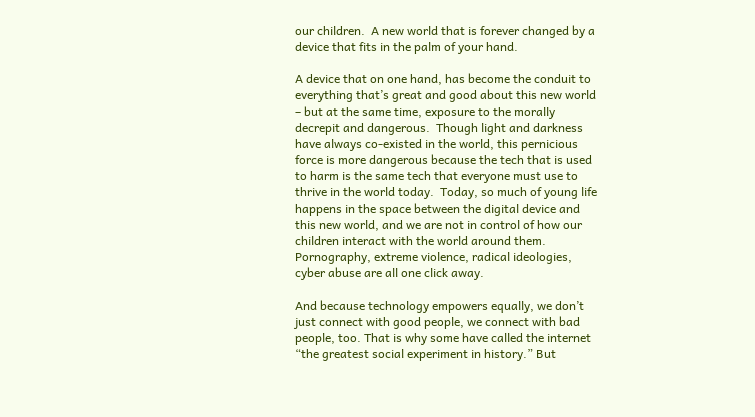our children.  A new world that is forever changed by a device that fits in the palm of your hand.

A device that on one hand, has become the conduit to everything that’s great and good about this new world – but at the same time, exposure to the morally decrepit and dangerous.  Though light and darkness have always co-existed in the world, this pernicious force is more dangerous because the tech that is used to harm is the same tech that everyone must use to thrive in the world today.  Today, so much of young life happens in the space between the digital device and this new world, and we are not in control of how our children interact with the world around them. Pornography, extreme violence, radical ideologies, cyber abuse are all one click away.

And because technology empowers equally, we don’t just connect with good people, we connect with bad people, too. That is why some have called the internet “the greatest social experiment in history.” But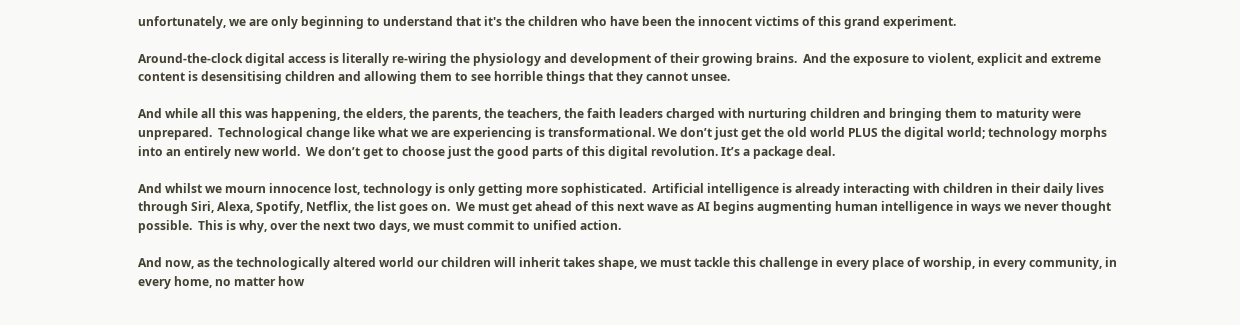unfortunately, we are only beginning to understand that it's the children who have been the innocent victims of this grand experiment.

Around-the-clock digital access is literally re-wiring the physiology and development of their growing brains.  And the exposure to violent, explicit and extreme content is desensitising children and allowing them to see horrible things that they cannot unsee.

And while all this was happening, the elders, the parents, the teachers, the faith leaders charged with nurturing children and bringing them to maturity were unprepared.  Technological change like what we are experiencing is transformational. We don’t just get the old world PLUS the digital world; technology morphs into an entirely new world.  We don’t get to choose just the good parts of this digital revolution. It’s a package deal.

And whilst we mourn innocence lost, technology is only getting more sophisticated.  Artificial intelligence is already interacting with children in their daily lives through Siri, Alexa, Spotify, Netflix, the list goes on.  We must get ahead of this next wave as AI begins augmenting human intelligence in ways we never thought possible.  This is why, over the next two days, we must commit to unified action.

And now, as the technologically altered world our children will inherit takes shape, we must tackle this challenge in every place of worship, in every community, in every home, no matter how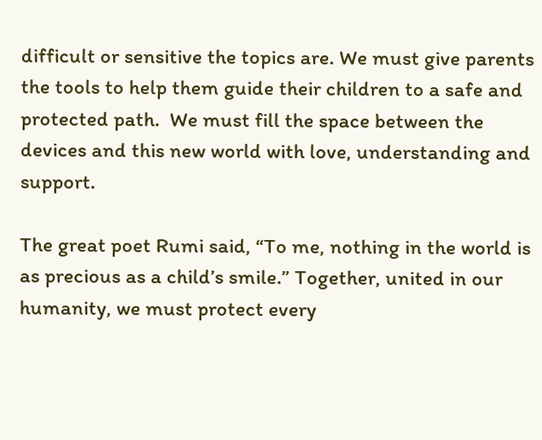difficult or sensitive the topics are. We must give parents the tools to help them guide their children to a safe and protected path.  We must fill the space between the devices and this new world with love, understanding and support.

The great poet Rumi said, “To me, nothing in the world is as precious as a child’s smile.” Together, united in our humanity, we must protect every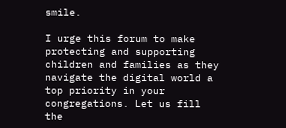smile.

I urge this forum to make protecting and supporting children and families as they navigate the digital world a top priority in your congregations. Let us fill the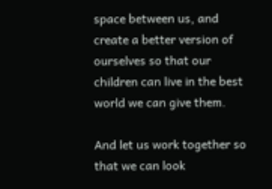space between us, and create a better version of ourselves so that our children can live in the best world we can give them.

And let us work together so that we can look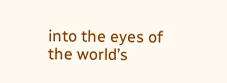into the eyes of the world’s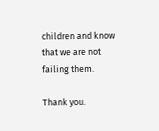children and know that we are not failing them.

Thank you.